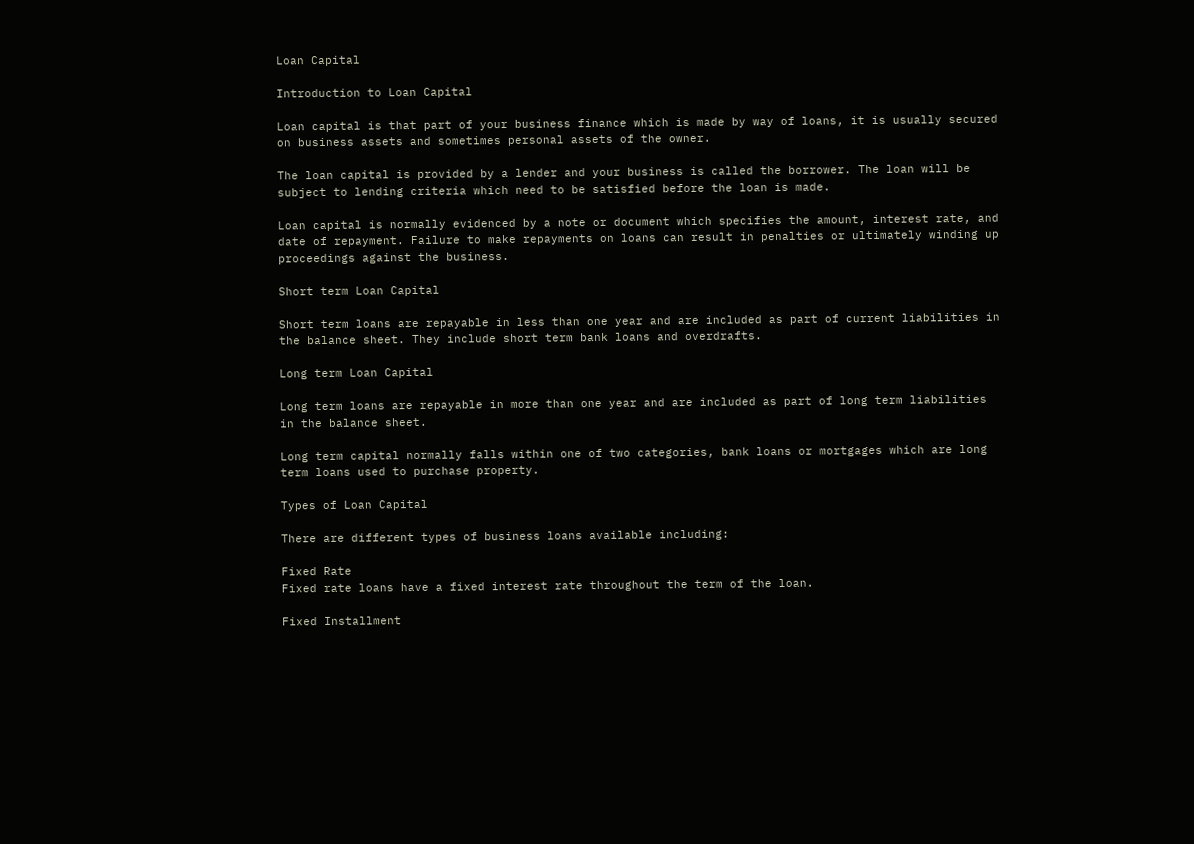Loan Capital

Introduction to Loan Capital

Loan capital is that part of your business finance which is made by way of loans, it is usually secured on business assets and sometimes personal assets of the owner.

The loan capital is provided by a lender and your business is called the borrower. The loan will be subject to lending criteria which need to be satisfied before the loan is made.

Loan capital is normally evidenced by a note or document which specifies the amount, interest rate, and date of repayment. Failure to make repayments on loans can result in penalties or ultimately winding up proceedings against the business.

Short term Loan Capital

Short term loans are repayable in less than one year and are included as part of current liabilities in the balance sheet. They include short term bank loans and overdrafts.

Long term Loan Capital

Long term loans are repayable in more than one year and are included as part of long term liabilities in the balance sheet.

Long term capital normally falls within one of two categories, bank loans or mortgages which are long term loans used to purchase property.

Types of Loan Capital

There are different types of business loans available including:

Fixed Rate
Fixed rate loans have a fixed interest rate throughout the term of the loan.

Fixed Installment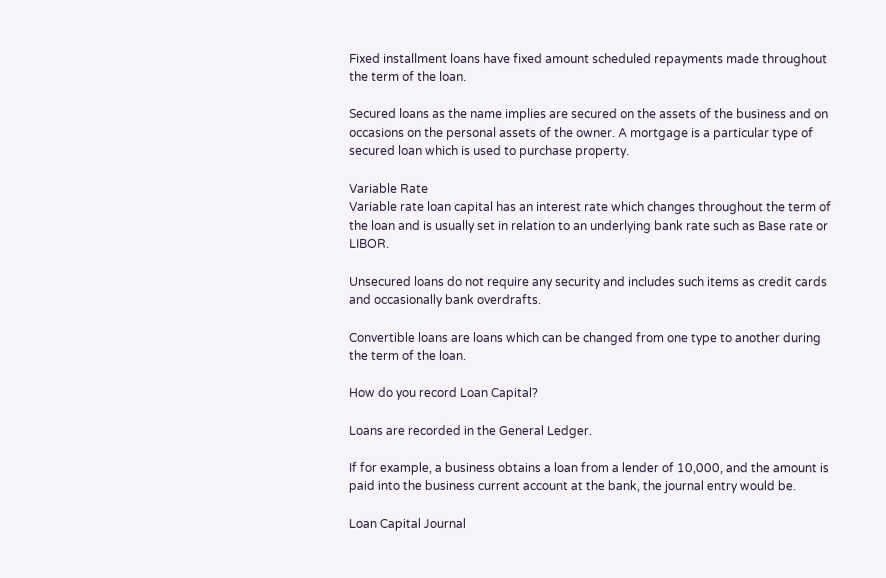Fixed installment loans have fixed amount scheduled repayments made throughout the term of the loan.

Secured loans as the name implies are secured on the assets of the business and on occasions on the personal assets of the owner. A mortgage is a particular type of secured loan which is used to purchase property.

Variable Rate
Variable rate loan capital has an interest rate which changes throughout the term of the loan and is usually set in relation to an underlying bank rate such as Base rate or LIBOR.

Unsecured loans do not require any security and includes such items as credit cards and occasionally bank overdrafts.

Convertible loans are loans which can be changed from one type to another during the term of the loan.

How do you record Loan Capital?

Loans are recorded in the General Ledger.

If for example, a business obtains a loan from a lender of 10,000, and the amount is paid into the business current account at the bank, the journal entry would be.

Loan Capital Journal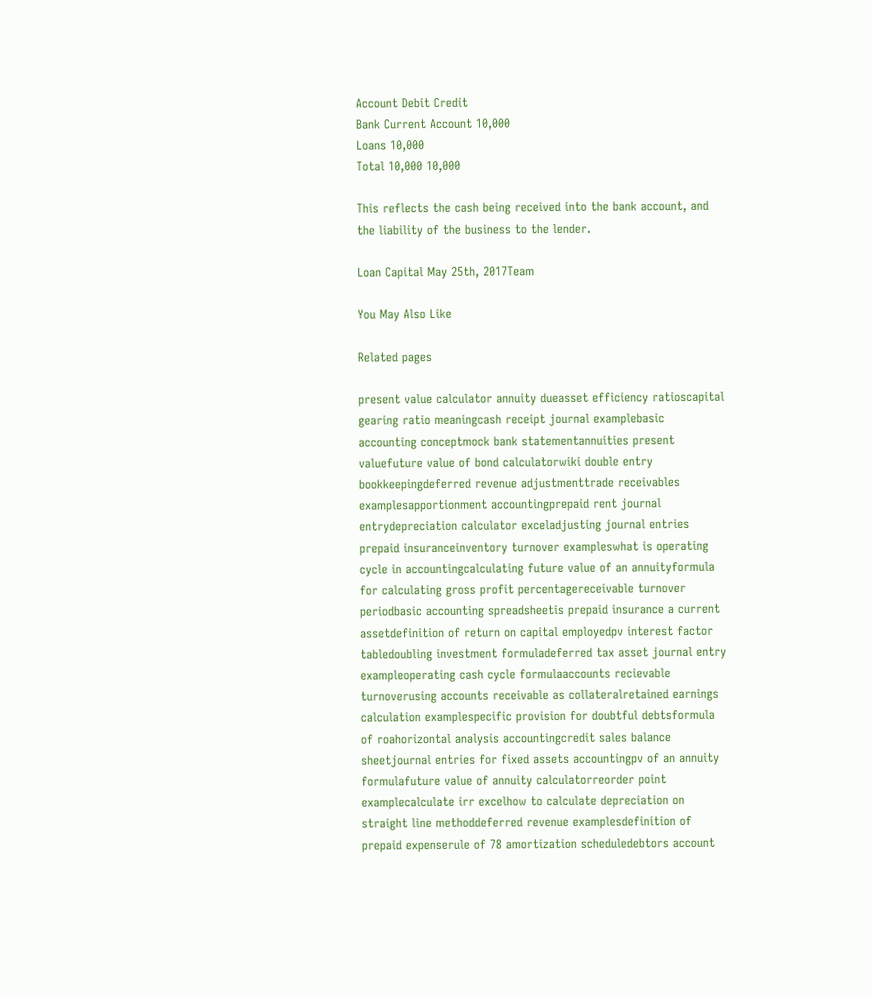Account Debit Credit
Bank Current Account 10,000
Loans 10,000
Total 10,000 10,000

This reflects the cash being received into the bank account, and the liability of the business to the lender.

Loan Capital May 25th, 2017Team

You May Also Like

Related pages

present value calculator annuity dueasset efficiency ratioscapital gearing ratio meaningcash receipt journal examplebasic accounting conceptmock bank statementannuities present valuefuture value of bond calculatorwiki double entry bookkeepingdeferred revenue adjustmenttrade receivables examplesapportionment accountingprepaid rent journal entrydepreciation calculator exceladjusting journal entries prepaid insuranceinventory turnover exampleswhat is operating cycle in accountingcalculating future value of an annuityformula for calculating gross profit percentagereceivable turnover periodbasic accounting spreadsheetis prepaid insurance a current assetdefinition of return on capital employedpv interest factor tabledoubling investment formuladeferred tax asset journal entry exampleoperating cash cycle formulaaccounts recievable turnoverusing accounts receivable as collateralretained earnings calculation examplespecific provision for doubtful debtsformula of roahorizontal analysis accountingcredit sales balance sheetjournal entries for fixed assets accountingpv of an annuity formulafuture value of annuity calculatorreorder point examplecalculate irr excelhow to calculate depreciation on straight line methoddeferred revenue examplesdefinition of prepaid expenserule of 78 amortization scheduledebtors account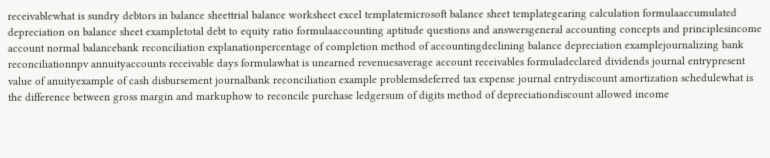receivablewhat is sundry debtors in balance sheettrial balance worksheet excel templatemicrosoft balance sheet templategearing calculation formulaaccumulated depreciation on balance sheet exampletotal debt to equity ratio formulaaccounting aptitude questions and answersgeneral accounting concepts and principlesincome account normal balancebank reconciliation explanationpercentage of completion method of accountingdeclining balance depreciation examplejournalizing bank reconciliationnpv annuityaccounts receivable days formulawhat is unearned revenuesaverage account receivables formuladeclared dividends journal entrypresent value of anuityexample of cash disbursement journalbank reconciliation example problemsdeferred tax expense journal entrydiscount amortization schedulewhat is the difference between gross margin and markuphow to reconcile purchase ledgersum of digits method of depreciationdiscount allowed income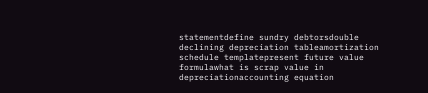statementdefine sundry debtorsdouble declining depreciation tableamortization schedule templatepresent future value formulawhat is scrap value in depreciationaccounting equation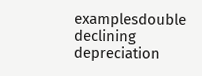examplesdouble declining depreciation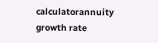calculatorannuity growth rate